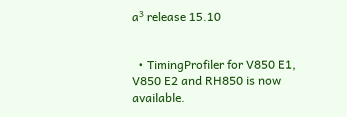a³ release 15.10


  • TimingProfiler for V850 E1, V850 E2 and RH850 is now available.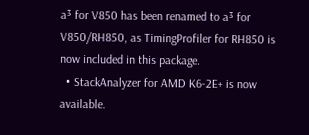a³ for V850 has been renamed to a³ for V850/RH850, as TimingProfiler for RH850 is now included in this package.
  • StackAnalyzer for AMD K6-2E+ is now available.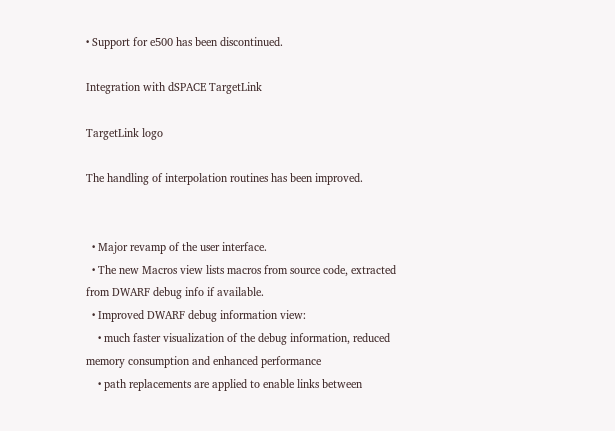• Support for e500 has been discontinued.

Integration with dSPACE TargetLink

TargetLink logo

The handling of interpolation routines has been improved.


  • Major revamp of the user interface.
  • The new Macros view lists macros from source code, extracted from DWARF debug info if available.
  • Improved DWARF debug information view:
    • much faster visualization of the debug information, reduced memory consumption and enhanced performance
    • path replacements are applied to enable links between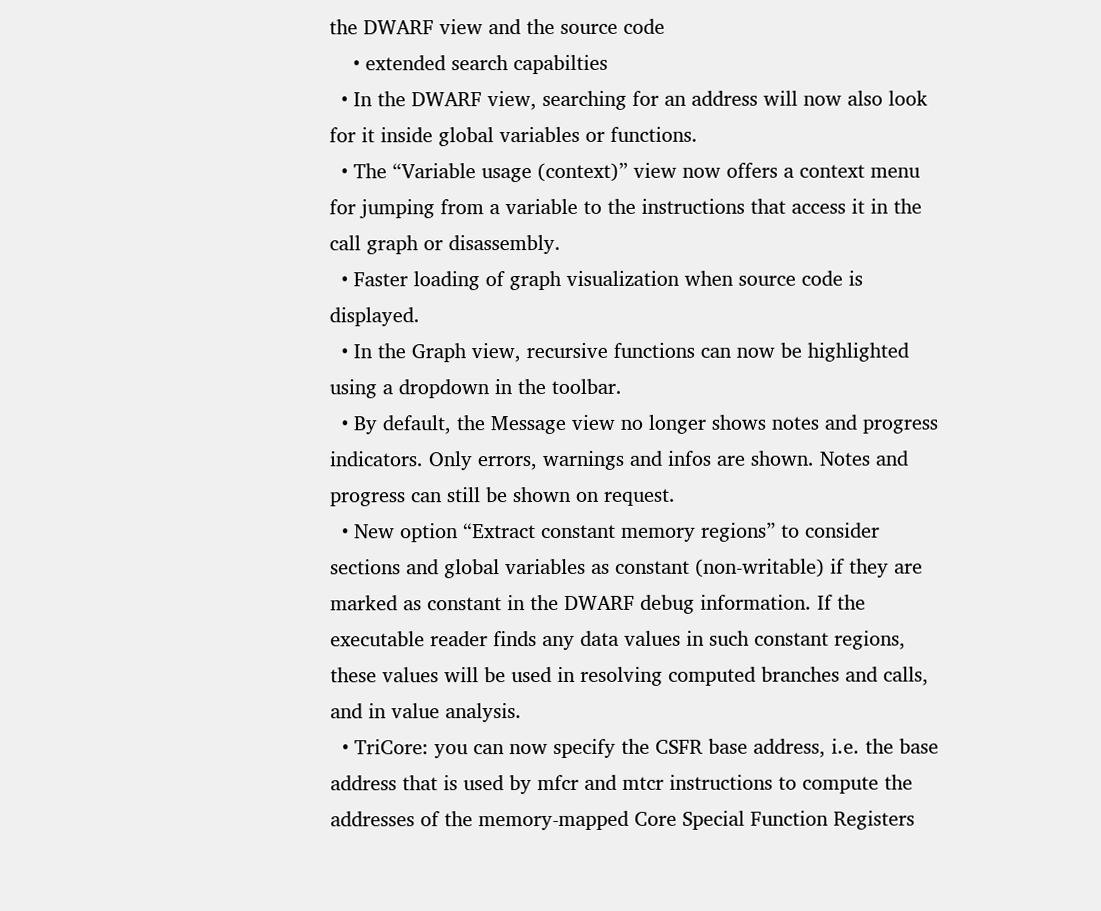the DWARF view and the source code
    • extended search capabilties
  • In the DWARF view, searching for an address will now also look for it inside global variables or functions.
  • The “Variable usage (context)” view now offers a context menu for jumping from a variable to the instructions that access it in the call graph or disassembly.
  • Faster loading of graph visualization when source code is displayed.
  • In the Graph view, recursive functions can now be highlighted using a dropdown in the toolbar.
  • By default, the Message view no longer shows notes and progress indicators. Only errors, warnings and infos are shown. Notes and progress can still be shown on request.
  • New option “Extract constant memory regions” to consider sections and global variables as constant (non-writable) if they are marked as constant in the DWARF debug information. If the executable reader finds any data values in such constant regions, these values will be used in resolving computed branches and calls, and in value analysis.
  • TriCore: you can now specify the CSFR base address, i.e. the base address that is used by mfcr and mtcr instructions to compute the addresses of the memory-mapped Core Special Function Registers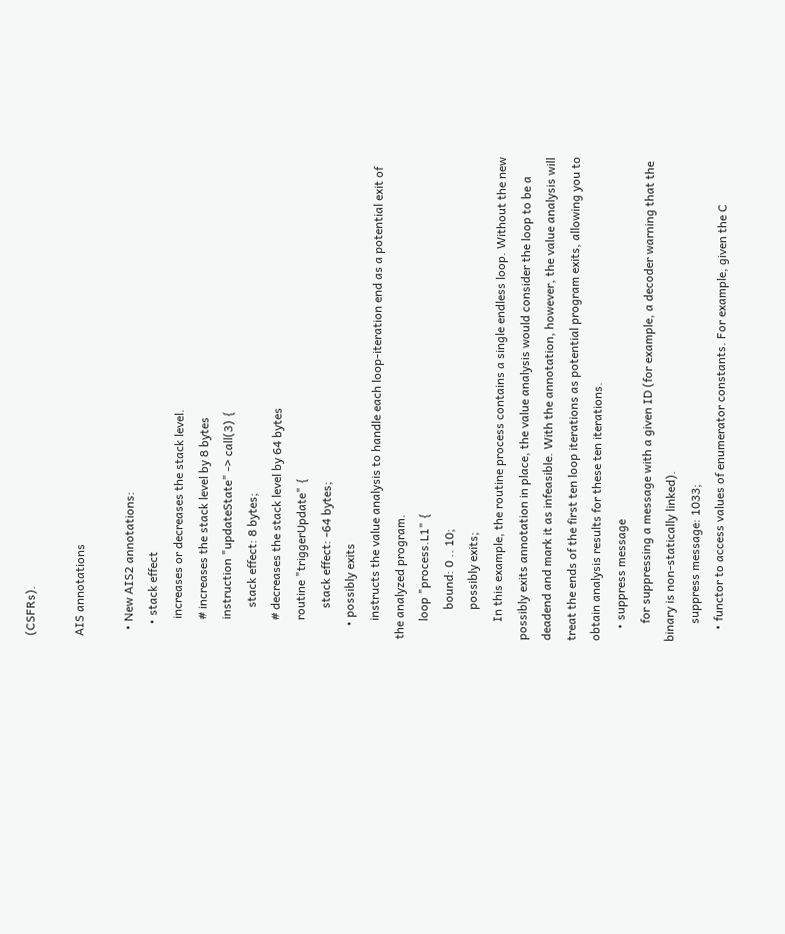(CSFRs).

AIS annotations

  • New AIS2 annotations:
    • stack effect
      increases or decreases the stack level.
      # increases the stack level by 8 bytes
      instruction "updateState" -> call(3) {
          stack effect: 8 bytes;
      # decreases the stack level by 64 bytes
      routine "triggerUpdate" {
          stack effect: -64 bytes;
    • possibly exits
      instructs the value analysis to handle each loop-iteration end as a potential exit of the analyzed program.
      loop "process.L1" {
          bound: 0 .. 10;
          possibly exits;
      In this example, the routine process contains a single endless loop. Without the new possibly exits annotation in place, the value analysis would consider the loop to be a deadend and mark it as infeasible. With the annotation, however, the value analysis will treat the ends of the first ten loop iterations as potential program exits, allowing you to obtain analysis results for these ten iterations.
    • suppress message
      for suppressing a message with a given ID (for example, a decoder warning that the binary is non-statically linked).
      suppress message: 1033;
    • functor to access values of enumerator constants. For example, given the C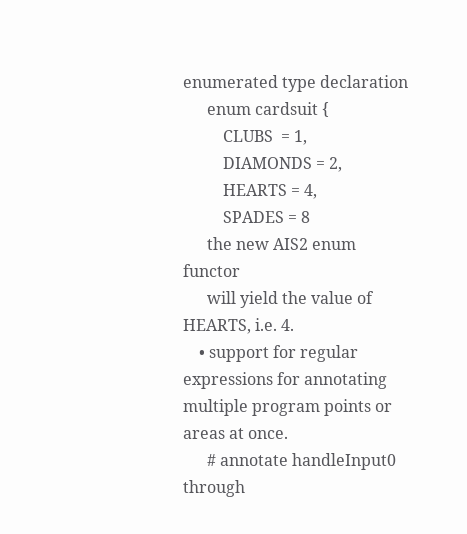enumerated type declaration
      enum cardsuit {
          CLUBS  = 1,
          DIAMONDS = 2,
          HEARTS = 4,
          SPADES = 8
      the new AIS2 enum functor
      will yield the value of HEARTS, i.e. 4.
    • support for regular expressions for annotating multiple program points or areas at once.
      # annotate handleInput0 through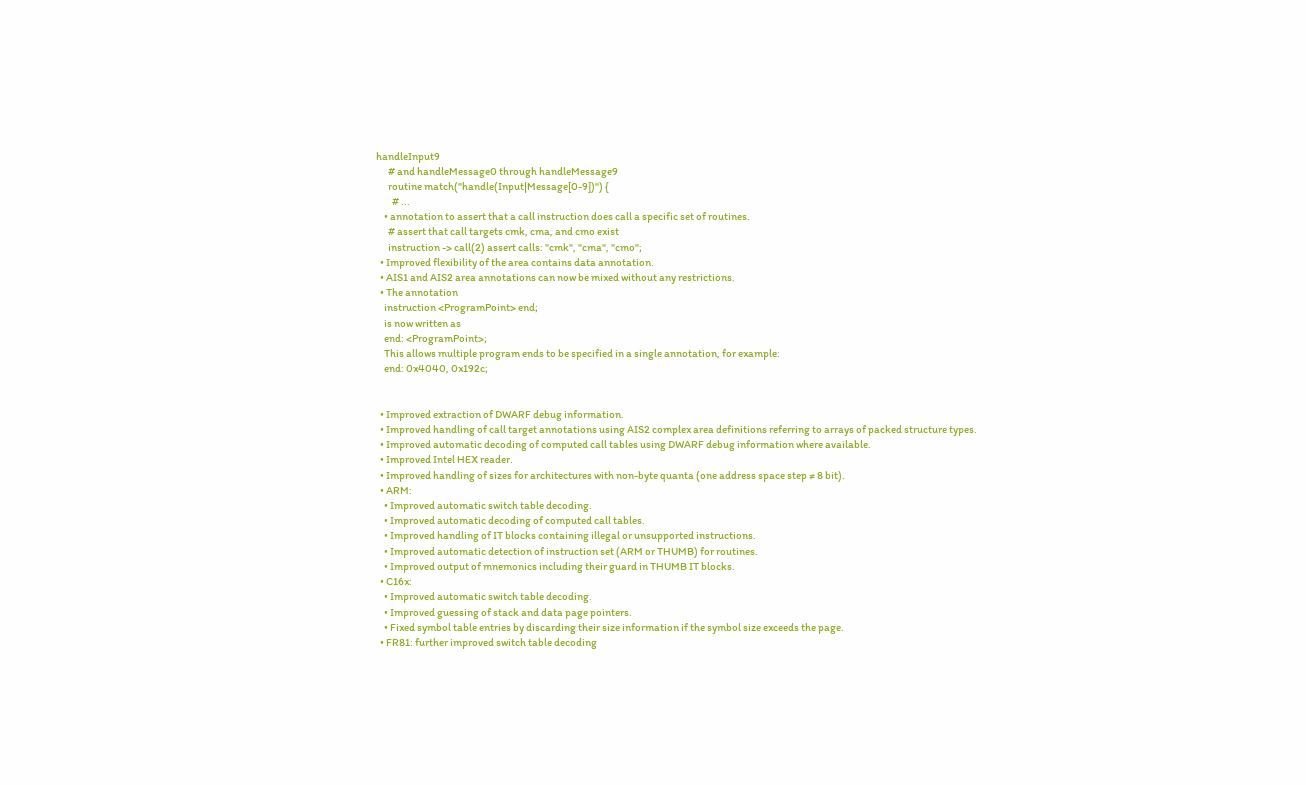handleInput9
      # and handleMessage0 through handleMessage9
      routine match("handle(Input|Message[0-9])") {
        # ...
    • annotation to assert that a call instruction does call a specific set of routines.
      # assert that call targets cmk, cma, and cmo exist
      instruction -> call(2) assert calls: "cmk", "cma", "cmo";
  • Improved flexibility of the area contains data annotation.
  • AIS1 and AIS2 area annotations can now be mixed without any restrictions.
  • The annotation
    instruction <ProgramPoint> end;
    is now written as
    end: <ProgramPoint>;
    This allows multiple program ends to be specified in a single annotation, for example:
    end: 0x4040, 0x192c;


  • Improved extraction of DWARF debug information.
  • Improved handling of call target annotations using AIS2 complex area definitions referring to arrays of packed structure types.
  • Improved automatic decoding of computed call tables using DWARF debug information where available.
  • Improved Intel HEX reader.
  • Improved handling of sizes for architectures with non-byte quanta (one address space step ≠ 8 bit).
  • ARM:
    • Improved automatic switch table decoding.
    • Improved automatic decoding of computed call tables.
    • Improved handling of IT blocks containing illegal or unsupported instructions.
    • Improved automatic detection of instruction set (ARM or THUMB) for routines.
    • Improved output of mnemonics including their guard in THUMB IT blocks.
  • C16x:
    • Improved automatic switch table decoding.
    • Improved guessing of stack and data page pointers.
    • Fixed symbol table entries by discarding their size information if the symbol size exceeds the page.
  • FR81: further improved switch table decoding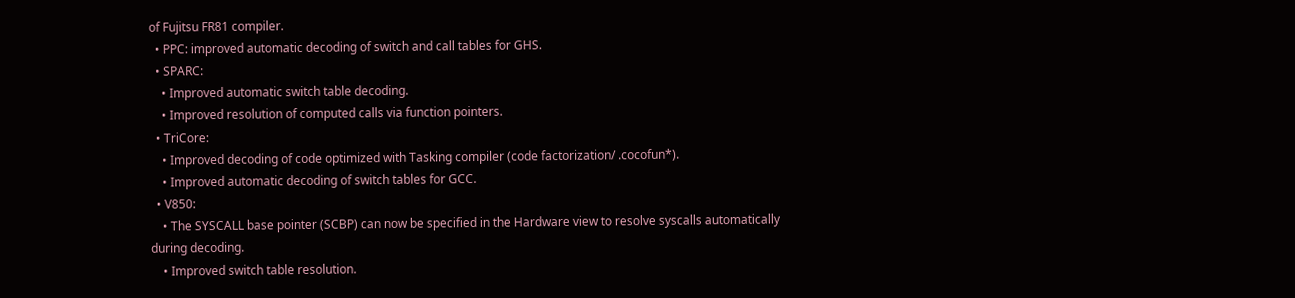of Fujitsu FR81 compiler.
  • PPC: improved automatic decoding of switch and call tables for GHS.
  • SPARC:
    • Improved automatic switch table decoding.
    • Improved resolution of computed calls via function pointers.
  • TriCore:
    • Improved decoding of code optimized with Tasking compiler (code factorization/ .cocofun*).
    • Improved automatic decoding of switch tables for GCC.
  • V850:
    • The SYSCALL base pointer (SCBP) can now be specified in the Hardware view to resolve syscalls automatically during decoding.
    • Improved switch table resolution.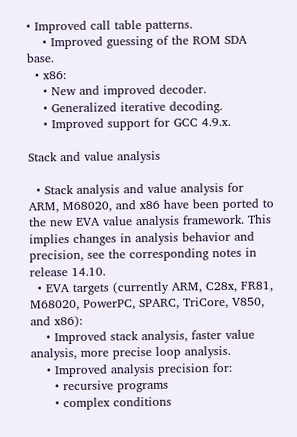• Improved call table patterns.
    • Improved guessing of the ROM SDA base.
  • x86:
    • New and improved decoder.
    • Generalized iterative decoding.
    • Improved support for GCC 4.9.x.

Stack and value analysis

  • Stack analysis and value analysis for ARM, M68020, and x86 have been ported to the new EVA value analysis framework. This implies changes in analysis behavior and precision, see the corresponding notes in release 14.10.
  • EVA targets (currently ARM, C28x, FR81, M68020, PowerPC, SPARC, TriCore, V850, and x86):
    • Improved stack analysis, faster value analysis, more precise loop analysis.
    • Improved analysis precision for:
      • recursive programs
      • complex conditions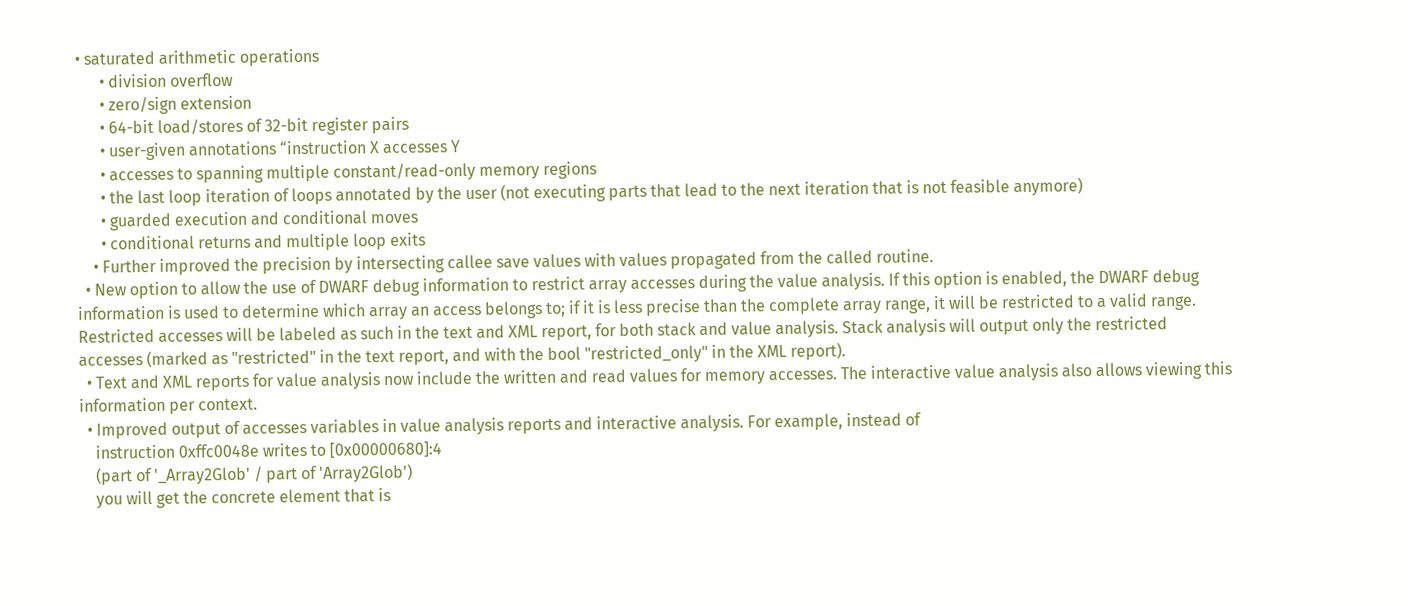• saturated arithmetic operations
      • division overflow
      • zero/sign extension
      • 64-bit load/stores of 32-bit register pairs
      • user-given annotations “instruction X accesses Y
      • accesses to spanning multiple constant/read-only memory regions
      • the last loop iteration of loops annotated by the user (not executing parts that lead to the next iteration that is not feasible anymore)
      • guarded execution and conditional moves
      • conditional returns and multiple loop exits
    • Further improved the precision by intersecting callee save values with values propagated from the called routine.
  • New option to allow the use of DWARF debug information to restrict array accesses during the value analysis. If this option is enabled, the DWARF debug information is used to determine which array an access belongs to; if it is less precise than the complete array range, it will be restricted to a valid range. Restricted accesses will be labeled as such in the text and XML report, for both stack and value analysis. Stack analysis will output only the restricted accesses (marked as "restricted" in the text report, and with the bool "restricted_only" in the XML report).
  • Text and XML reports for value analysis now include the written and read values for memory accesses. The interactive value analysis also allows viewing this information per context.
  • Improved output of accesses variables in value analysis reports and interactive analysis. For example, instead of
    instruction 0xffc0048e writes to [0x00000680]:4
    (part of '_Array2Glob' / part of 'Array2Glob')
    you will get the concrete element that is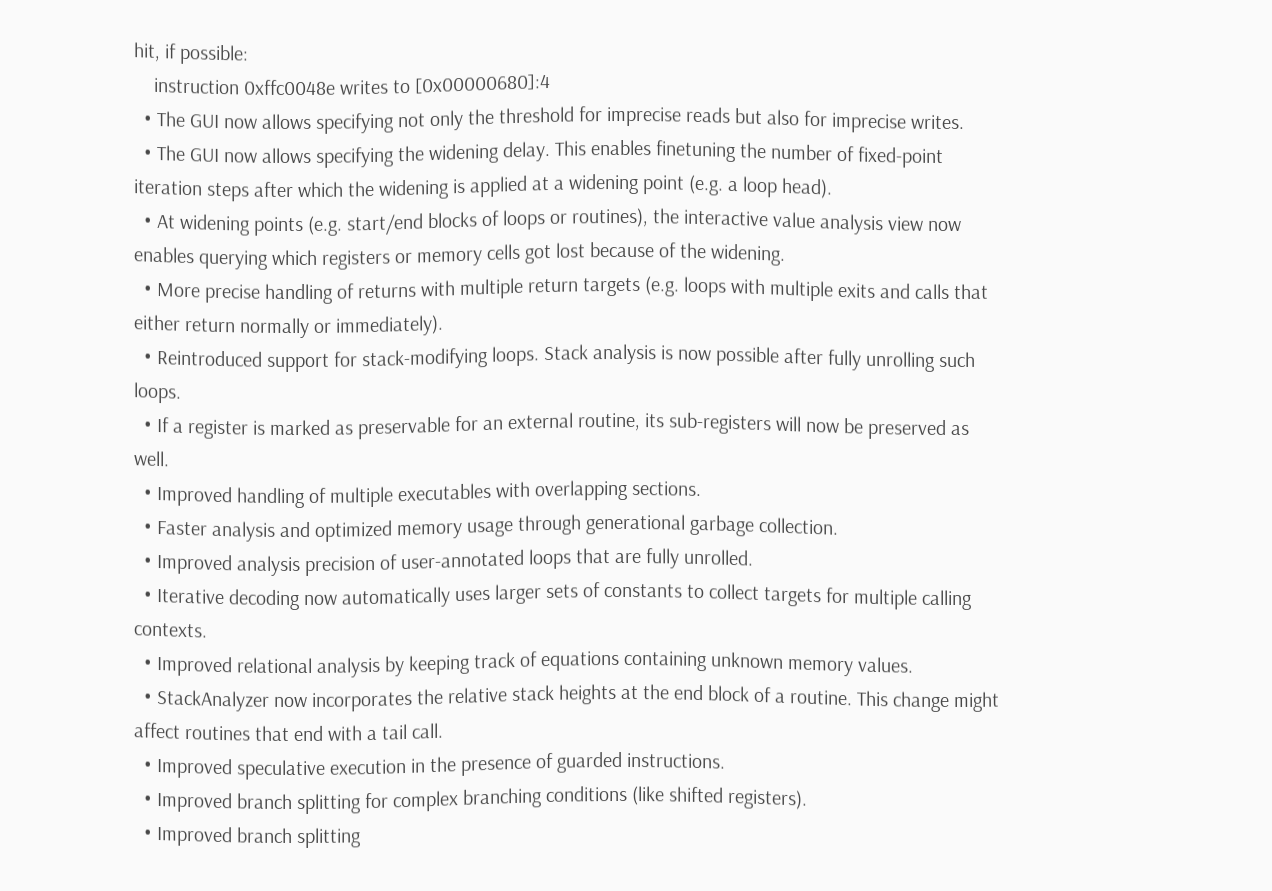hit, if possible:
    instruction 0xffc0048e writes to [0x00000680]:4
  • The GUI now allows specifying not only the threshold for imprecise reads but also for imprecise writes.
  • The GUI now allows specifying the widening delay. This enables finetuning the number of fixed-point iteration steps after which the widening is applied at a widening point (e.g. a loop head).
  • At widening points (e.g. start/end blocks of loops or routines), the interactive value analysis view now enables querying which registers or memory cells got lost because of the widening.
  • More precise handling of returns with multiple return targets (e.g. loops with multiple exits and calls that either return normally or immediately).
  • Reintroduced support for stack-modifying loops. Stack analysis is now possible after fully unrolling such loops.
  • If a register is marked as preservable for an external routine, its sub-registers will now be preserved as well.
  • Improved handling of multiple executables with overlapping sections.
  • Faster analysis and optimized memory usage through generational garbage collection.
  • Improved analysis precision of user-annotated loops that are fully unrolled.
  • Iterative decoding now automatically uses larger sets of constants to collect targets for multiple calling contexts.
  • Improved relational analysis by keeping track of equations containing unknown memory values.
  • StackAnalyzer now incorporates the relative stack heights at the end block of a routine. This change might affect routines that end with a tail call.
  • Improved speculative execution in the presence of guarded instructions.
  • Improved branch splitting for complex branching conditions (like shifted registers).
  • Improved branch splitting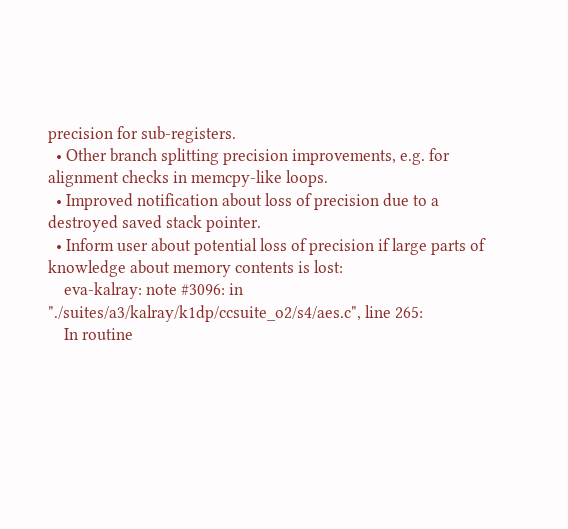precision for sub-registers.
  • Other branch splitting precision improvements, e.g. for alignment checks in memcpy-like loops.
  • Improved notification about loss of precision due to a destroyed saved stack pointer.
  • Inform user about potential loss of precision if large parts of knowledge about memory contents is lost:
    eva-kalray: note #3096: in "./suites/a3/kalray/k1dp/ccsuite_o2/s4/aes.c", line 265:
    In routine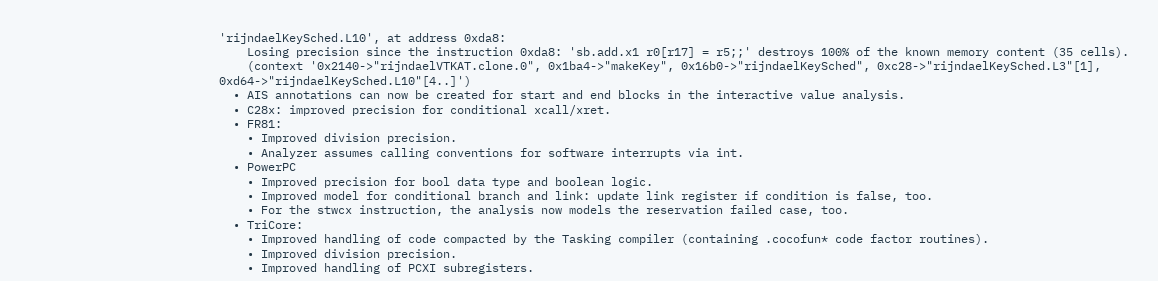'rijndaelKeySched.L10', at address 0xda8:
    Losing precision since the instruction 0xda8: 'sb.add.x1 r0[r17] = r5;;' destroys 100% of the known memory content (35 cells).
    (context '0x2140->"rijndaelVTKAT.clone.0", 0x1ba4->"makeKey", 0x16b0->"rijndaelKeySched", 0xc28->"rijndaelKeySched.L3"[1], 0xd64->"rijndaelKeySched.L10"[4..]')
  • AIS annotations can now be created for start and end blocks in the interactive value analysis.
  • C28x: improved precision for conditional xcall/xret.
  • FR81:
    • Improved division precision.
    • Analyzer assumes calling conventions for software interrupts via int.
  • PowerPC
    • Improved precision for bool data type and boolean logic.
    • Improved model for conditional branch and link: update link register if condition is false, too.
    • For the stwcx instruction, the analysis now models the reservation failed case, too.
  • TriCore:
    • Improved handling of code compacted by the Tasking compiler (containing .cocofun* code factor routines).
    • Improved division precision.
    • Improved handling of PCXI subregisters.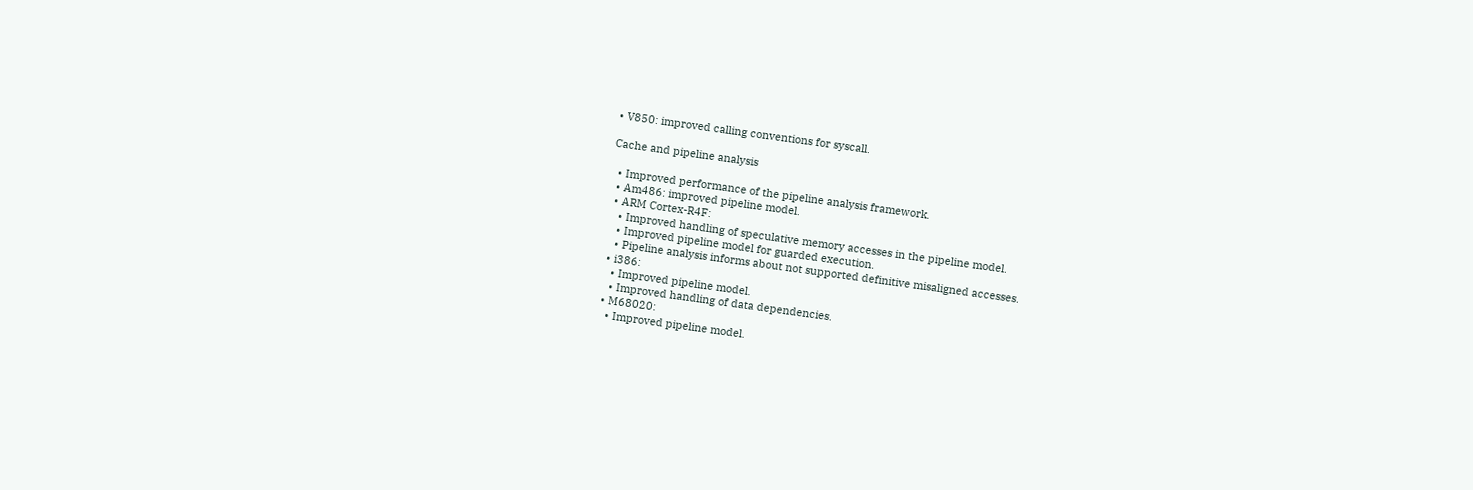• V850: improved calling conventions for syscall.

Cache and pipeline analysis

  • Improved performance of the pipeline analysis framework.
  • Am486: improved pipeline model.
  • ARM Cortex-R4F:
    • Improved handling of speculative memory accesses in the pipeline model.
    • Improved pipeline model for guarded execution.
    • Pipeline analysis informs about not supported definitive misaligned accesses.
  • i386:
    • Improved pipeline model.
    • Improved handling of data dependencies.
  • M68020:
    • Improved pipeline model.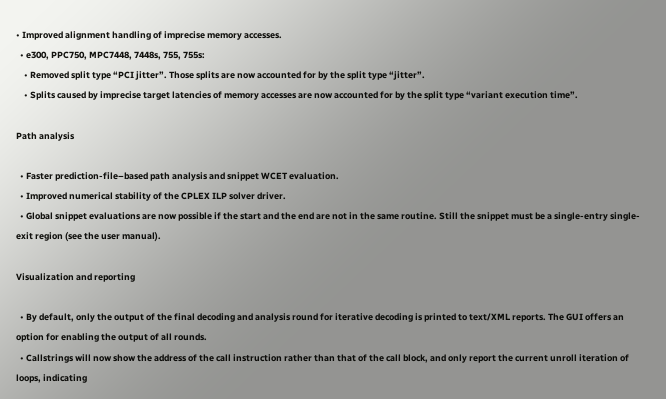• Improved alignment handling of imprecise memory accesses.
  • e300, PPC750, MPC7448, 7448s, 755, 755s:
    • Removed split type “PCI jitter”. Those splits are now accounted for by the split type “jitter”.
    • Splits caused by imprecise target latencies of memory accesses are now accounted for by the split type “variant execution time”.

Path analysis

  • Faster prediction-file–based path analysis and snippet WCET evaluation.
  • Improved numerical stability of the CPLEX ILP solver driver.
  • Global snippet evaluations are now possible if the start and the end are not in the same routine. Still the snippet must be a single-entry single-exit region (see the user manual).

Visualization and reporting

  • By default, only the output of the final decoding and analysis round for iterative decoding is printed to text/XML reports. The GUI offers an option for enabling the output of all rounds.
  • Callstrings will now show the address of the call instruction rather than that of the call block, and only report the current unroll iteration of loops, indicating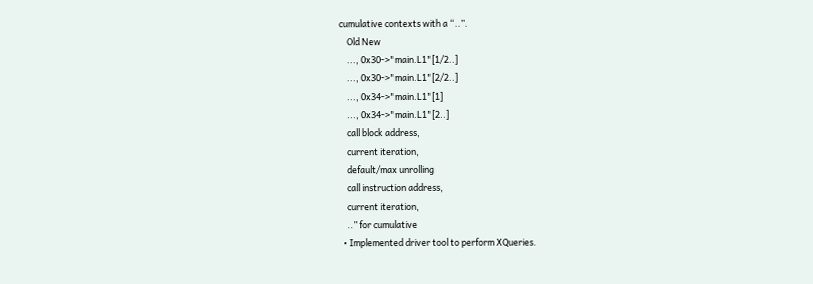cumulative contexts with a “..”.
    Old New
    ..., 0x30->"main.L1"[1/2..]
    ..., 0x30->"main.L1"[2/2..]
    ..., 0x34->"main.L1"[1]
    ..., 0x34->"main.L1"[2..]
    call block address,
    current iteration,
    default/max unrolling
    call instruction address,
    current iteration,
    ..” for cumulative
  • Implemented driver tool to perform XQueries.